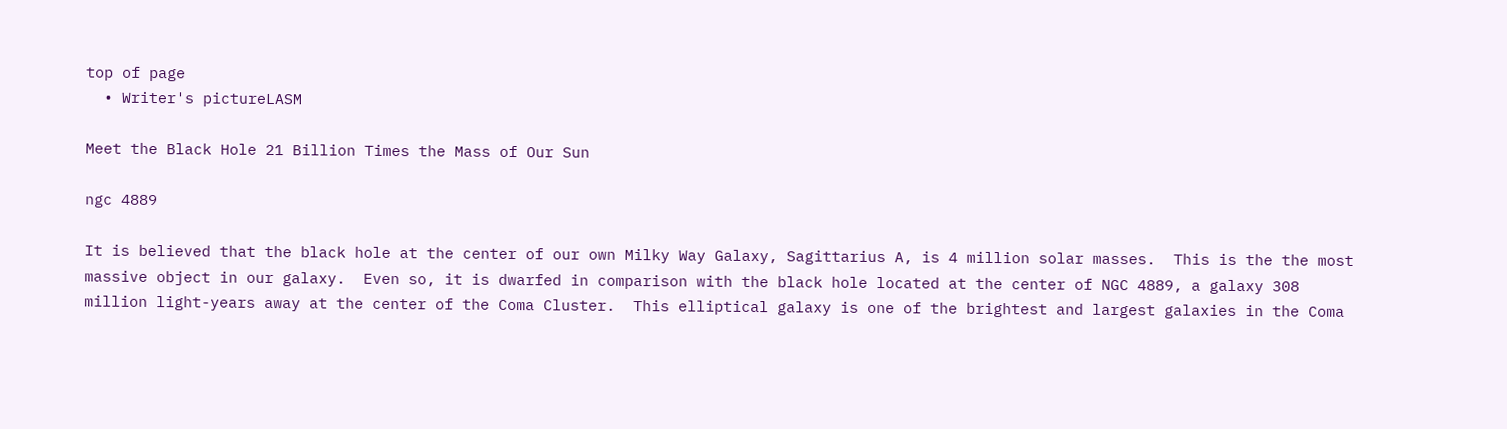top of page
  • Writer's pictureLASM

Meet the Black Hole 21 Billion Times the Mass of Our Sun

ngc 4889

It is believed that the black hole at the center of our own Milky Way Galaxy, Sagittarius A, is 4 million solar masses.  This is the the most massive object in our galaxy.  Even so, it is dwarfed in comparison with the black hole located at the center of NGC 4889, a galaxy 308 million light-years away at the center of the Coma Cluster.  This elliptical galaxy is one of the brightest and largest galaxies in the Coma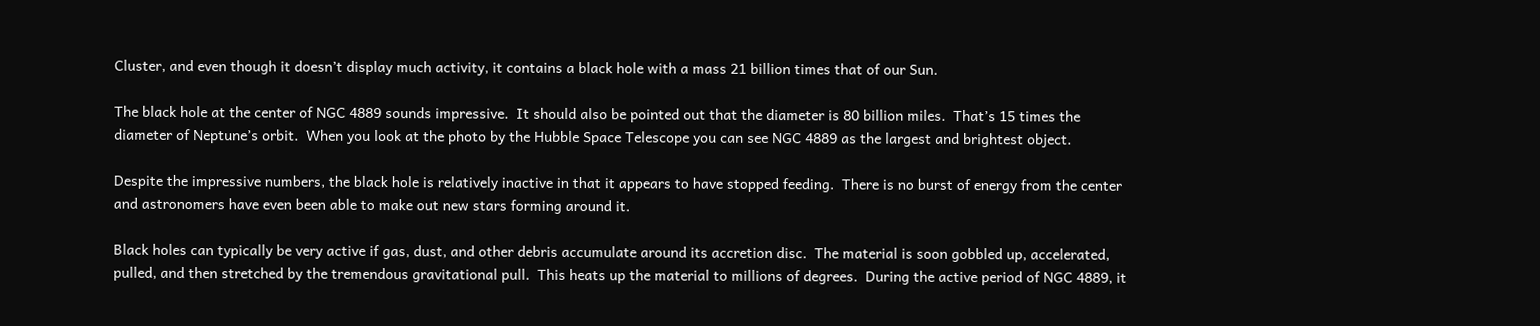Cluster, and even though it doesn’t display much activity, it contains a black hole with a mass 21 billion times that of our Sun.

The black hole at the center of NGC 4889 sounds impressive.  It should also be pointed out that the diameter is 80 billion miles.  That’s 15 times the diameter of Neptune’s orbit.  When you look at the photo by the Hubble Space Telescope you can see NGC 4889 as the largest and brightest object.

Despite the impressive numbers, the black hole is relatively inactive in that it appears to have stopped feeding.  There is no burst of energy from the center and astronomers have even been able to make out new stars forming around it.

Black holes can typically be very active if gas, dust, and other debris accumulate around its accretion disc.  The material is soon gobbled up, accelerated, pulled, and then stretched by the tremendous gravitational pull.  This heats up the material to millions of degrees.  During the active period of NGC 4889, it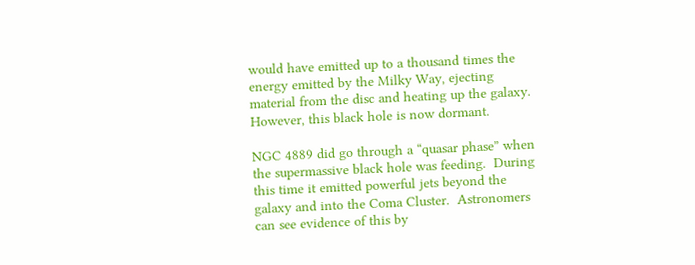would have emitted up to a thousand times the energy emitted by the Milky Way, ejecting material from the disc and heating up the galaxy.  However, this black hole is now dormant.

NGC 4889 did go through a “quasar phase” when the supermassive black hole was feeding.  During this time it emitted powerful jets beyond the galaxy and into the Coma Cluster.  Astronomers can see evidence of this by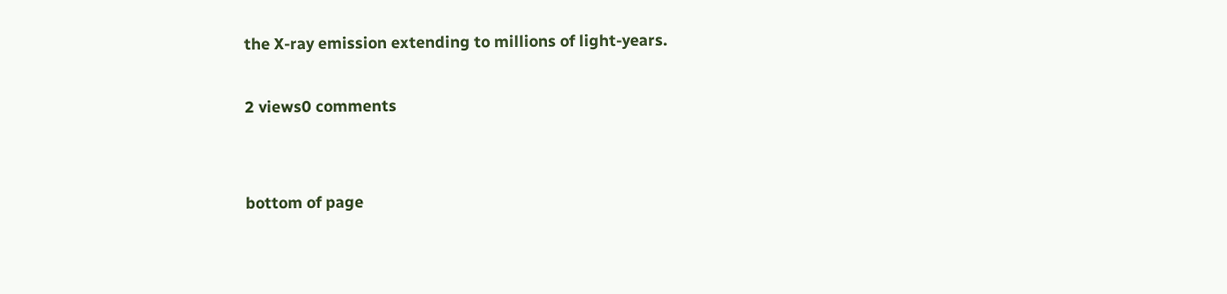the X-ray emission extending to millions of light-years.

2 views0 comments


bottom of page